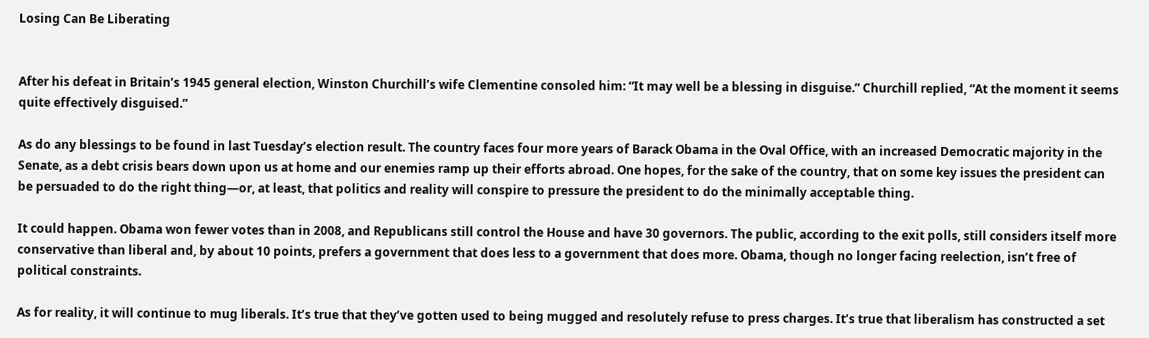Losing Can Be Liberating


After his defeat in Britain’s 1945 general election, Winston Churchill’s wife Clementine consoled him: “It may well be a blessing in disguise.” Churchill replied, “At the moment it seems quite effectively disguised.”

As do any blessings to be found in last Tuesday’s election result. The country faces four more years of Barack Obama in the Oval Office, with an increased Democratic majority in the Senate, as a debt crisis bears down upon us at home and our enemies ramp up their efforts abroad. One hopes, for the sake of the country, that on some key issues the president can be persuaded to do the right thing—or, at least, that politics and reality will conspire to pressure the president to do the minimally acceptable thing.

It could happen. Obama won fewer votes than in 2008, and Republicans still control the House and have 30 governors. The public, according to the exit polls, still considers itself more conservative than liberal and, by about 10 points, prefers a government that does less to a government that does more. Obama, though no longer facing reelection, isn’t free of political constraints.

As for reality, it will continue to mug liberals. It’s true that they’ve gotten used to being mugged and resolutely refuse to press charges. It’s true that liberalism has constructed a set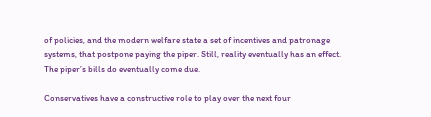of policies, and the modern welfare state a set of incentives and patronage systems, that postpone paying the piper. Still, reality eventually has an effect. The piper’s bills do eventually come due.

Conservatives have a constructive role to play over the next four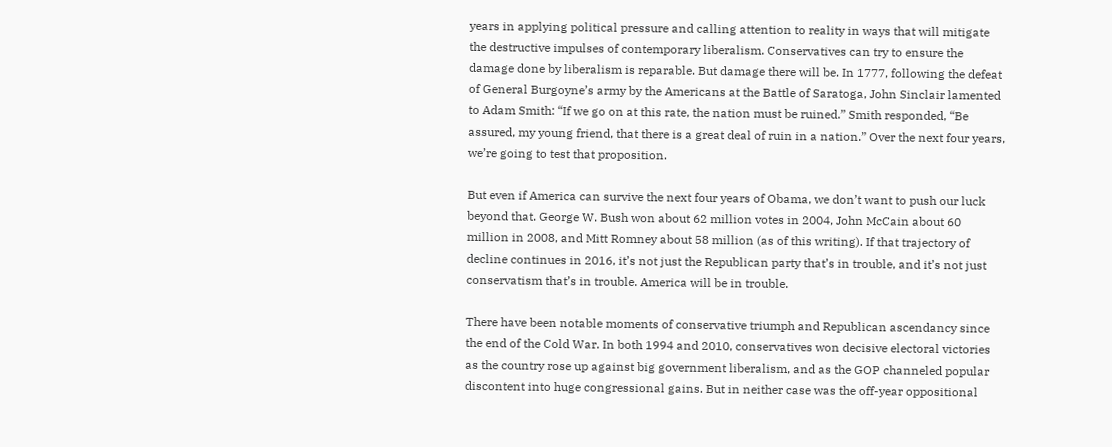years in applying political pressure and calling attention to reality in ways that will mitigate the destructive impulses of contemporary liberalism. Conservatives can try to ensure the damage done by liberalism is reparable. But damage there will be. In 1777, following the defeat of General Burgoyne’s army by the Americans at the Battle of Saratoga, John Sinclair lamented to Adam Smith: “If we go on at this rate, the nation must be ruined.” Smith responded, “Be assured, my young friend, that there is a great deal of ruin in a nation.” Over the next four years, we’re going to test that proposition.

But even if America can survive the next four years of Obama, we don’t want to push our luck beyond that. George W. Bush won about 62 million votes in 2004, John McCain about 60 million in 2008, and Mitt Romney about 58 million (as of this writing). If that trajectory of decline continues in 2016, it’s not just the Republican party that’s in trouble, and it’s not just conservatism that’s in trouble. America will be in trouble.

There have been notable moments of conservative triumph and Republican ascendancy since the end of the Cold War. In both 1994 and 2010, conservatives won decisive electoral victories as the country rose up against big government liberalism, and as the GOP channeled popular discontent into huge congressional gains. But in neither case was the off-year oppositional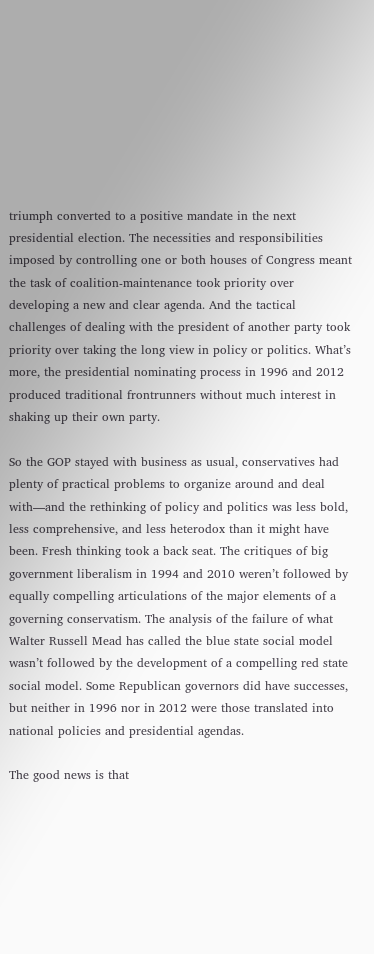triumph converted to a positive mandate in the next presidential election. The necessities and responsibilities imposed by controlling one or both houses of Congress meant the task of coalition-maintenance took priority over developing a new and clear agenda. And the tactical challenges of dealing with the president of another party took priority over taking the long view in policy or politics. What’s more, the presidential nominating process in 1996 and 2012 produced traditional frontrunners without much interest in shaking up their own party.

So the GOP stayed with business as usual, conservatives had plenty of practical problems to organize around and deal with—and the rethinking of policy and politics was less bold, less comprehensive, and less heterodox than it might have been. Fresh thinking took a back seat. The critiques of big government liberalism in 1994 and 2010 weren’t followed by equally compelling articulations of the major elements of a governing conservatism. The analysis of the failure of what Walter Russell Mead has called the blue state social model wasn’t followed by the development of a compelling red state social model. Some Republican governors did have successes, but neither in 1996 nor in 2012 were those translated into national policies and presidential agendas.

The good news is that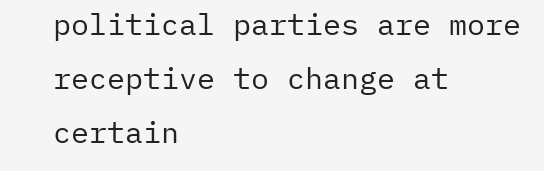political parties are more receptive to change at certain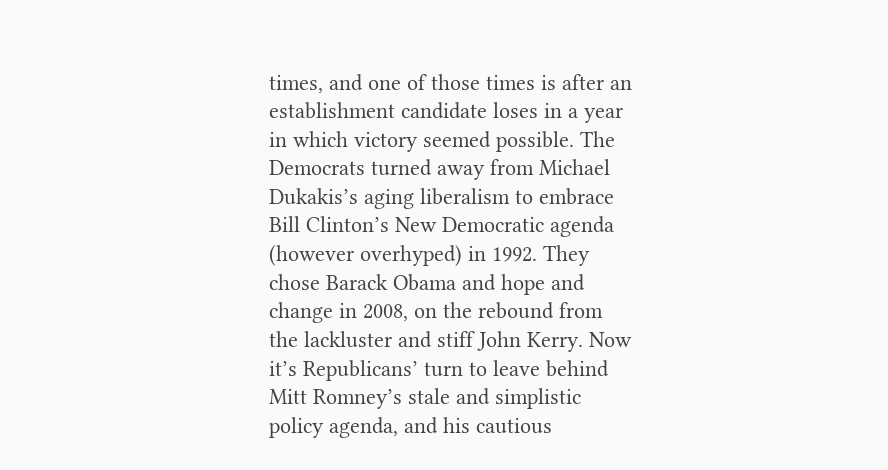times, and one of those times is after an establishment candidate loses in a year in which victory seemed possible. The Democrats turned away from Michael Dukakis’s aging liberalism to embrace Bill Clinton’s New Democratic agenda (however overhyped) in 1992. They chose Barack Obama and hope and change in 2008, on the rebound from the lackluster and stiff John Kerry. Now it’s Republicans’ turn to leave behind Mitt Romney’s stale and simplistic policy agenda, and his cautious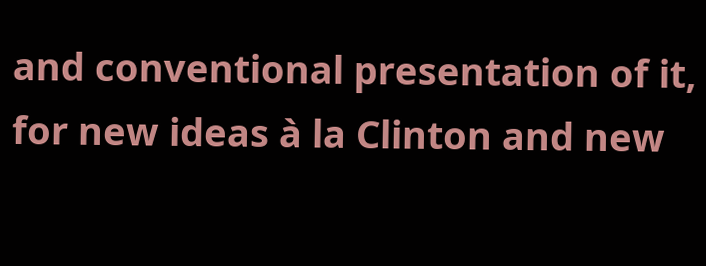and conventional presentation of it, for new ideas à la Clinton and new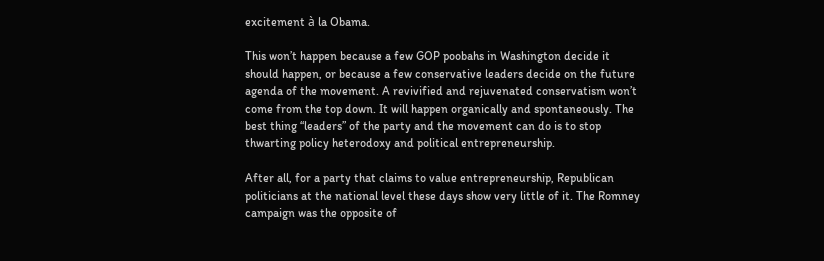excitement à la Obama.

This won’t happen because a few GOP poobahs in Washington decide it should happen, or because a few conservative leaders decide on the future agenda of the movement. A revivified and rejuvenated conservatism won’t come from the top down. It will happen organically and spontaneously. The best thing “leaders” of the party and the movement can do is to stop thwarting policy heterodoxy and political entrepreneurship.

After all, for a party that claims to value entrepreneurship, Republican politicians at the national level these days show very little of it. The Romney campaign was the opposite of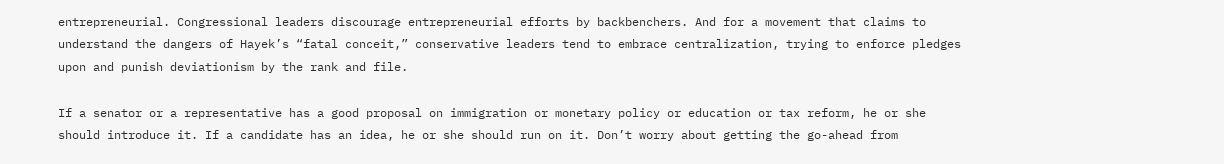entrepreneurial. Congressional leaders discourage entrepreneurial efforts by backbenchers. And for a movement that claims to understand the dangers of Hayek’s “fatal conceit,” conservative leaders tend to embrace centralization, trying to enforce pledges upon and punish deviationism by the rank and file.

If a senator or a representative has a good proposal on immigration or monetary policy or education or tax reform, he or she should introduce it. If a candidate has an idea, he or she should run on it. Don’t worry about getting the go-ahead from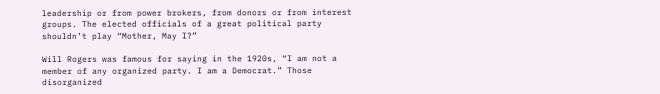leadership or from power brokers, from donors or from interest groups. The elected officials of a great political party shouldn’t play “Mother, May I?”

Will Rogers was famous for saying in the 1920s, “I am not a member of any organized party. I am a Democrat.” Those disorganized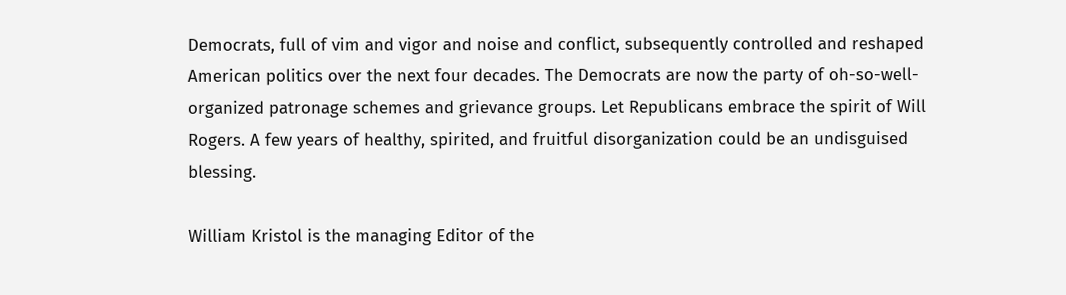Democrats, full of vim and vigor and noise and conflict, subsequently controlled and reshaped American politics over the next four decades. The Democrats are now the party of oh-so-well-organized patronage schemes and grievance groups. Let Republicans embrace the spirit of Will Rogers. A few years of healthy, spirited, and fruitful disorganization could be an undisguised blessing.

William Kristol is the managing Editor of the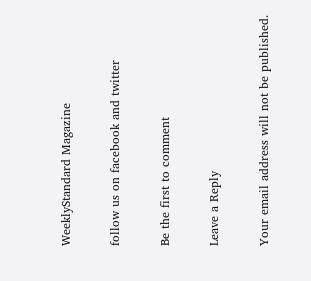WeeklyStandard Magazine

follow us on facebook and twitter

Be the first to comment

Leave a Reply

Your email address will not be published.